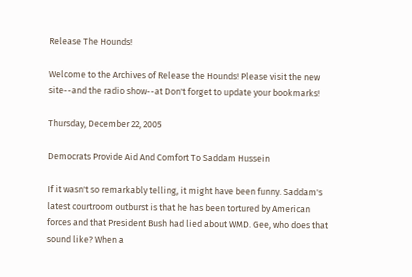Release The Hounds!

Welcome to the Archives of Release the Hounds! Please visit the new site--and the radio show--at Don't forget to update your bookmarks!

Thursday, December 22, 2005

Democrats Provide Aid And Comfort To Saddam Hussein

If it wasn't so remarkably telling, it might have been funny. Saddam's latest courtroom outburst is that he has been tortured by American forces and that President Bush had lied about WMD. Gee, who does that sound like? When a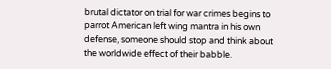brutal dictator on trial for war crimes begins to parrot American left wing mantra in his own defense, someone should stop and think about the worldwide effect of their babble.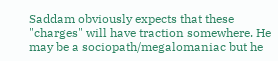Saddam obviously expects that these "charges" will have traction somewhere. He may be a sociopath/megalomaniac but he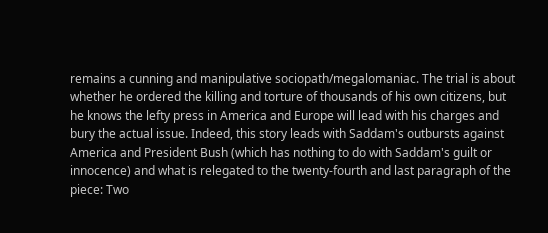remains a cunning and manipulative sociopath/megalomaniac. The trial is about whether he ordered the killing and torture of thousands of his own citizens, but he knows the lefty press in America and Europe will lead with his charges and bury the actual issue. Indeed, this story leads with Saddam's outbursts against America and President Bush (which has nothing to do with Saddam's guilt or innocence) and what is relegated to the twenty-fourth and last paragraph of the piece: Two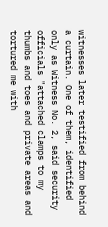witnesses later testified from behind a curtain. One of them, identified only as Witness No. 2, said security officials "attached clamps to my thumbs and toes and private areas and tortured me with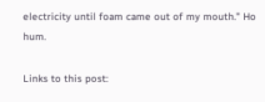electricity until foam came out of my mouth." Ho hum.

Links to this post: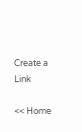Create a Link

<< Home